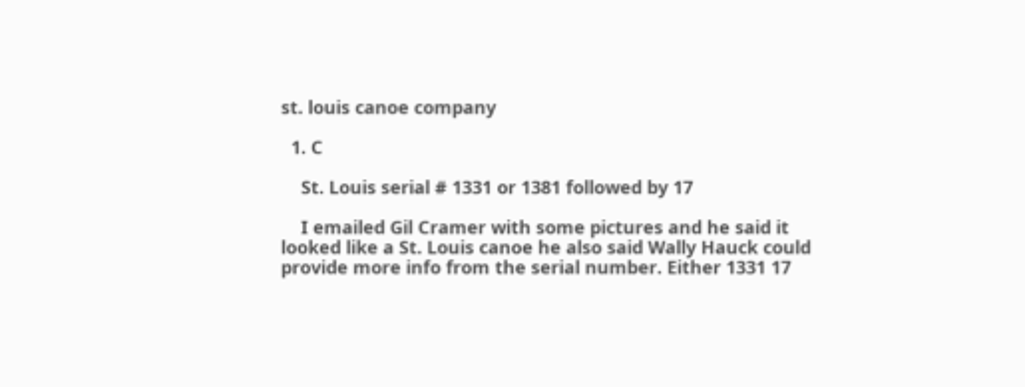st. louis canoe company

  1. C

    St. Louis serial # 1331 or 1381 followed by 17

    I emailed Gil Cramer with some pictures and he said it looked like a St. Louis canoe he also said Wally Hauck could provide more info from the serial number. Either 1331 17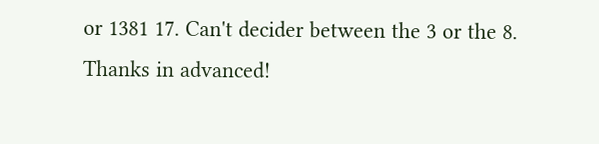or 1381 17. Can't decider between the 3 or the 8. Thanks in advanced!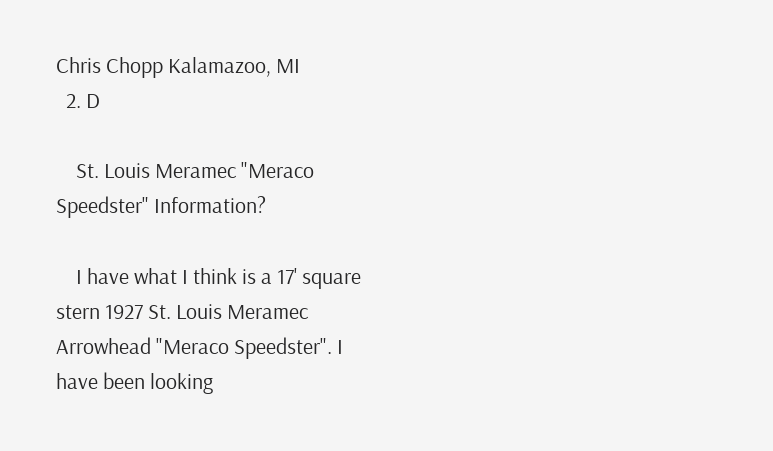Chris Chopp Kalamazoo, MI
  2. D

    St. Louis Meramec "Meraco Speedster" Information?

    I have what I think is a 17' square stern 1927 St. Louis Meramec Arrowhead "Meraco Speedster". I have been looking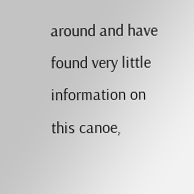around and have found very little information on this canoe,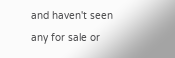and haven't seen any for sale or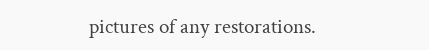pictures of any restorations.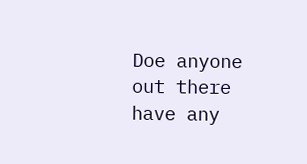Doe anyone out there have any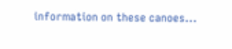information on these canoes...